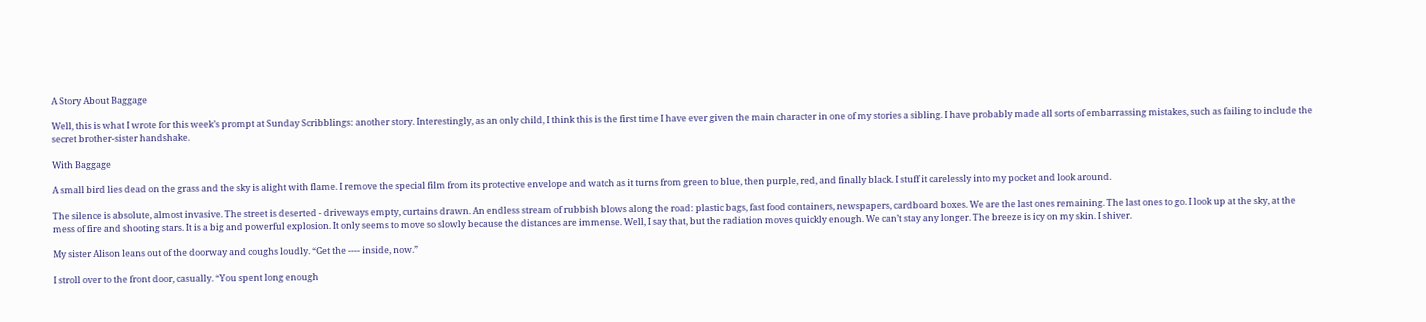A Story About Baggage

Well, this is what I wrote for this week’s prompt at Sunday Scribblings: another story. Interestingly, as an only child, I think this is the first time I have ever given the main character in one of my stories a sibling. I have probably made all sorts of embarrassing mistakes, such as failing to include the secret brother-sister handshake.

With Baggage

A small bird lies dead on the grass and the sky is alight with flame. I remove the special film from its protective envelope and watch as it turns from green to blue, then purple, red, and finally black. I stuff it carelessly into my pocket and look around.

The silence is absolute, almost invasive. The street is deserted - driveways empty, curtains drawn. An endless stream of rubbish blows along the road: plastic bags, fast food containers, newspapers, cardboard boxes. We are the last ones remaining. The last ones to go. I look up at the sky, at the mess of fire and shooting stars. It is a big and powerful explosion. It only seems to move so slowly because the distances are immense. Well, I say that, but the radiation moves quickly enough. We can’t stay any longer. The breeze is icy on my skin. I shiver.

My sister Alison leans out of the doorway and coughs loudly. “Get the ---- inside, now.”

I stroll over to the front door, casually. “You spent long enough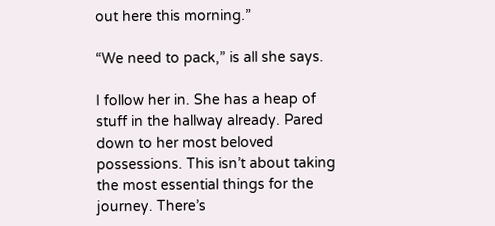out here this morning.”

“We need to pack,” is all she says.

I follow her in. She has a heap of stuff in the hallway already. Pared down to her most beloved possessions. This isn’t about taking the most essential things for the journey. There’s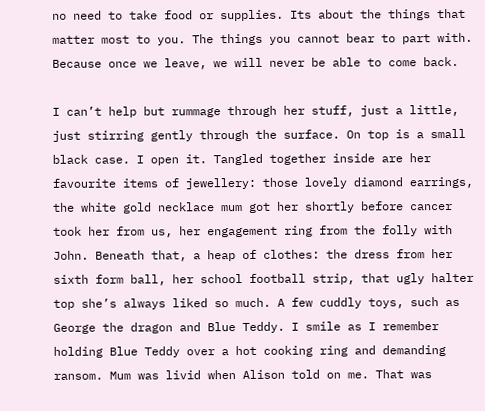no need to take food or supplies. Its about the things that matter most to you. The things you cannot bear to part with. Because once we leave, we will never be able to come back.

I can’t help but rummage through her stuff, just a little, just stirring gently through the surface. On top is a small black case. I open it. Tangled together inside are her favourite items of jewellery: those lovely diamond earrings, the white gold necklace mum got her shortly before cancer took her from us, her engagement ring from the folly with John. Beneath that, a heap of clothes: the dress from her sixth form ball, her school football strip, that ugly halter top she’s always liked so much. A few cuddly toys, such as George the dragon and Blue Teddy. I smile as I remember holding Blue Teddy over a hot cooking ring and demanding ransom. Mum was livid when Alison told on me. That was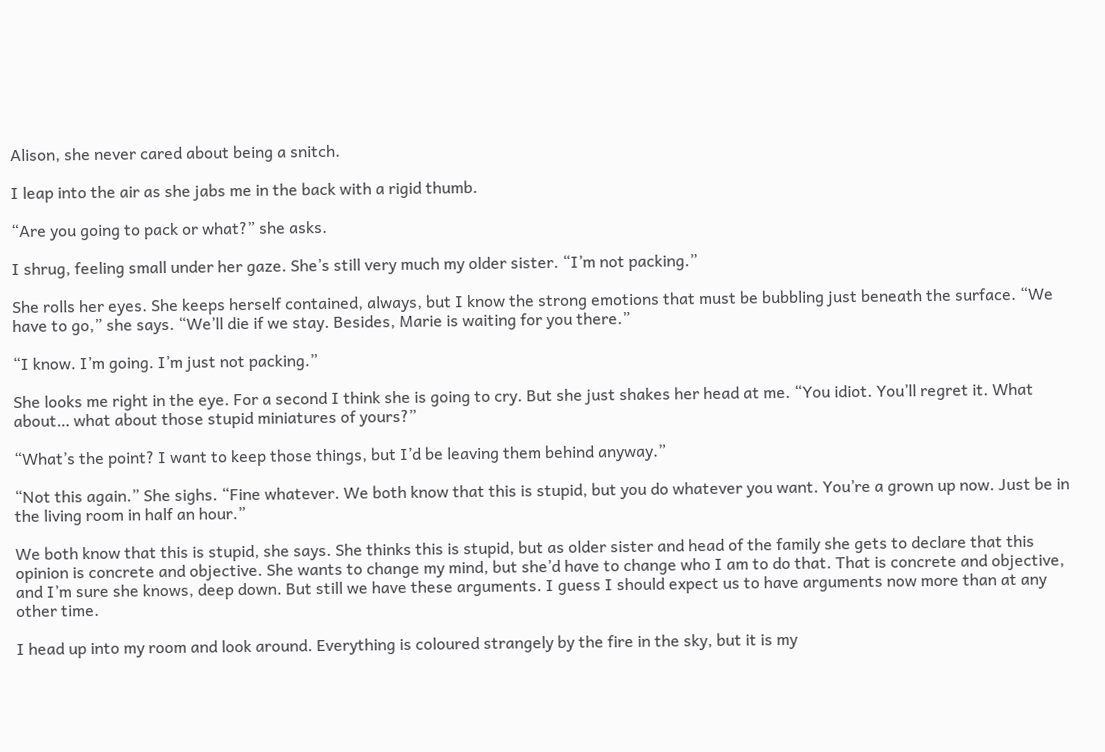Alison, she never cared about being a snitch.

I leap into the air as she jabs me in the back with a rigid thumb.

“Are you going to pack or what?” she asks.

I shrug, feeling small under her gaze. She’s still very much my older sister. “I’m not packing.”

She rolls her eyes. She keeps herself contained, always, but I know the strong emotions that must be bubbling just beneath the surface. “We have to go,” she says. “We’ll die if we stay. Besides, Marie is waiting for you there.”

“I know. I’m going. I’m just not packing.”

She looks me right in the eye. For a second I think she is going to cry. But she just shakes her head at me. “You idiot. You’ll regret it. What about… what about those stupid miniatures of yours?”

“What’s the point? I want to keep those things, but I’d be leaving them behind anyway.”

“Not this again.” She sighs. “Fine whatever. We both know that this is stupid, but you do whatever you want. You’re a grown up now. Just be in the living room in half an hour.”

We both know that this is stupid, she says. She thinks this is stupid, but as older sister and head of the family she gets to declare that this opinion is concrete and objective. She wants to change my mind, but she’d have to change who I am to do that. That is concrete and objective, and I’m sure she knows, deep down. But still we have these arguments. I guess I should expect us to have arguments now more than at any other time.

I head up into my room and look around. Everything is coloured strangely by the fire in the sky, but it is my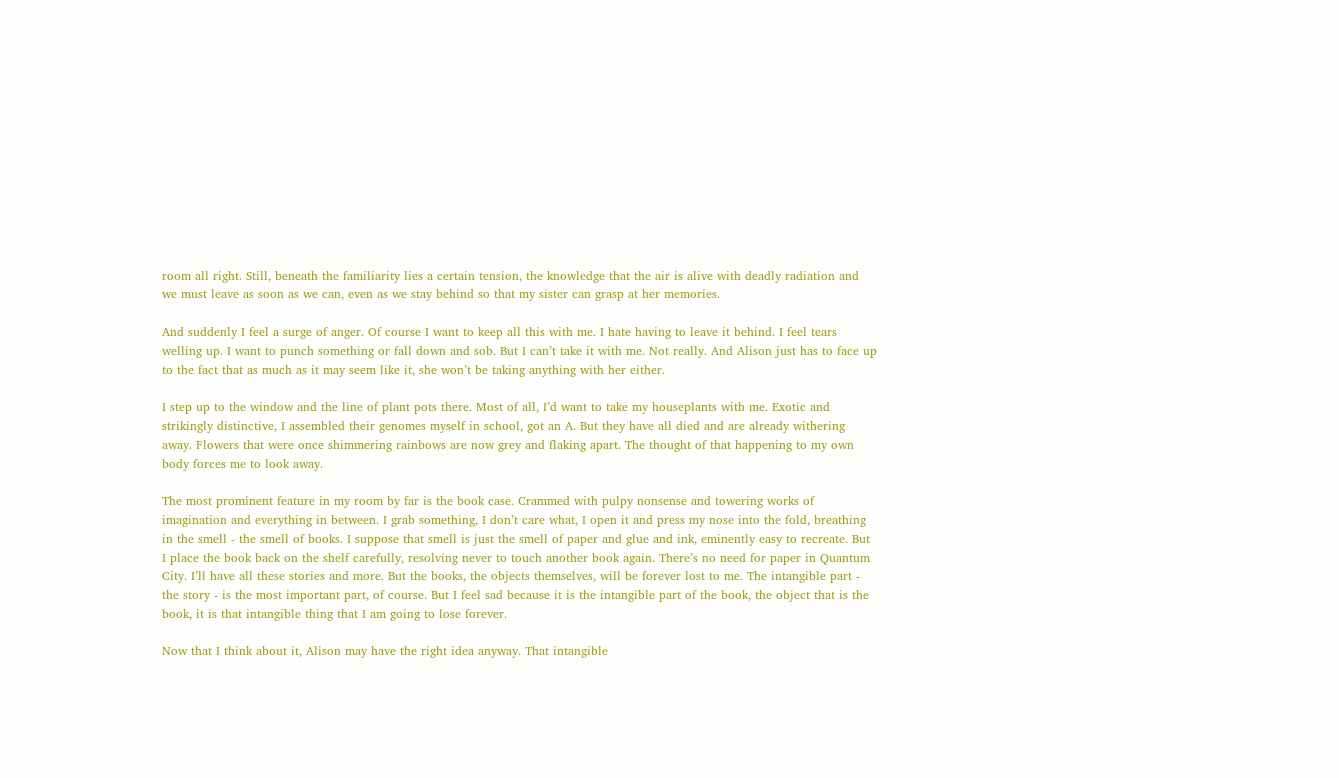room all right. Still, beneath the familiarity lies a certain tension, the knowledge that the air is alive with deadly radiation and we must leave as soon as we can, even as we stay behind so that my sister can grasp at her memories.

And suddenly I feel a surge of anger. Of course I want to keep all this with me. I hate having to leave it behind. I feel tears welling up. I want to punch something or fall down and sob. But I can’t take it with me. Not really. And Alison just has to face up to the fact that as much as it may seem like it, she won’t be taking anything with her either.

I step up to the window and the line of plant pots there. Most of all, I’d want to take my houseplants with me. Exotic and strikingly distinctive, I assembled their genomes myself in school, got an A. But they have all died and are already withering away. Flowers that were once shimmering rainbows are now grey and flaking apart. The thought of that happening to my own body forces me to look away.

The most prominent feature in my room by far is the book case. Crammed with pulpy nonsense and towering works of imagination and everything in between. I grab something, I don’t care what, I open it and press my nose into the fold, breathing in the smell - the smell of books. I suppose that smell is just the smell of paper and glue and ink, eminently easy to recreate. But I place the book back on the shelf carefully, resolving never to touch another book again. There’s no need for paper in Quantum City. I’ll have all these stories and more. But the books, the objects themselves, will be forever lost to me. The intangible part - the story - is the most important part, of course. But I feel sad because it is the intangible part of the book, the object that is the book, it is that intangible thing that I am going to lose forever.

Now that I think about it, Alison may have the right idea anyway. That intangible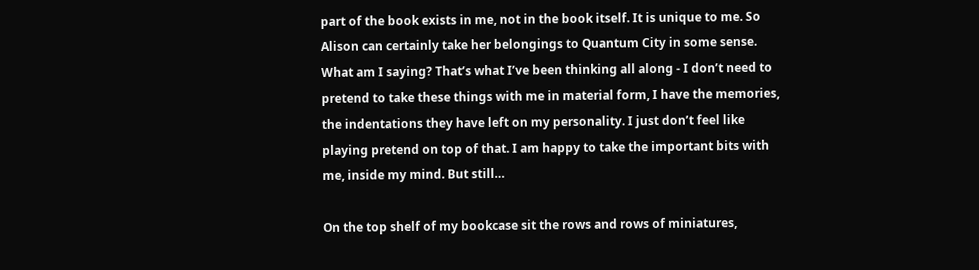part of the book exists in me, not in the book itself. It is unique to me. So Alison can certainly take her belongings to Quantum City in some sense. What am I saying? That’s what I’ve been thinking all along - I don’t need to pretend to take these things with me in material form, I have the memories, the indentations they have left on my personality. I just don’t feel like playing pretend on top of that. I am happy to take the important bits with me, inside my mind. But still…

On the top shelf of my bookcase sit the rows and rows of miniatures,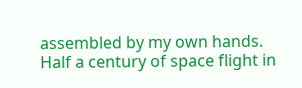assembled by my own hands. Half a century of space flight in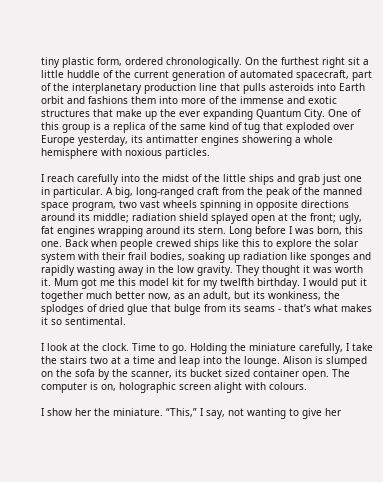tiny plastic form, ordered chronologically. On the furthest right sit a little huddle of the current generation of automated spacecraft, part of the interplanetary production line that pulls asteroids into Earth orbit and fashions them into more of the immense and exotic structures that make up the ever expanding Quantum City. One of this group is a replica of the same kind of tug that exploded over Europe yesterday, its antimatter engines showering a whole hemisphere with noxious particles.

I reach carefully into the midst of the little ships and grab just one in particular. A big, long-ranged craft from the peak of the manned space program, two vast wheels spinning in opposite directions around its middle; radiation shield splayed open at the front; ugly, fat engines wrapping around its stern. Long before I was born, this one. Back when people crewed ships like this to explore the solar system with their frail bodies, soaking up radiation like sponges and rapidly wasting away in the low gravity. They thought it was worth it. Mum got me this model kit for my twelfth birthday. I would put it together much better now, as an adult, but its wonkiness, the splodges of dried glue that bulge from its seams - that’s what makes it so sentimental.

I look at the clock. Time to go. Holding the miniature carefully, I take the stairs two at a time and leap into the lounge. Alison is slumped on the sofa by the scanner, its bucket sized container open. The computer is on, holographic screen alight with colours.

I show her the miniature. “This,” I say, not wanting to give her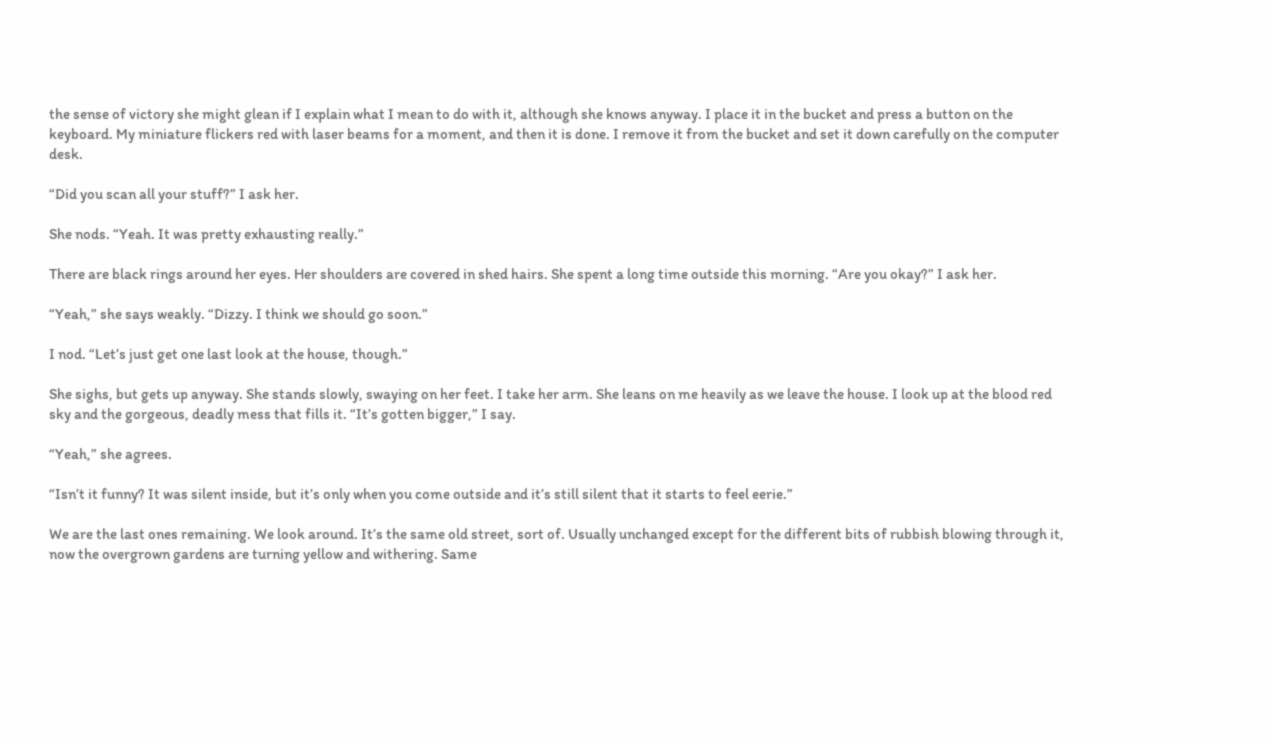the sense of victory she might glean if I explain what I mean to do with it, although she knows anyway. I place it in the bucket and press a button on the keyboard. My miniature flickers red with laser beams for a moment, and then it is done. I remove it from the bucket and set it down carefully on the computer desk.

“Did you scan all your stuff?” I ask her.

She nods. “Yeah. It was pretty exhausting really.”

There are black rings around her eyes. Her shoulders are covered in shed hairs. She spent a long time outside this morning. “Are you okay?” I ask her.

“Yeah,” she says weakly. “Dizzy. I think we should go soon.”

I nod. “Let’s just get one last look at the house, though.”

She sighs, but gets up anyway. She stands slowly, swaying on her feet. I take her arm. She leans on me heavily as we leave the house. I look up at the blood red sky and the gorgeous, deadly mess that fills it. “It’s gotten bigger,” I say.

“Yeah,” she agrees.

“Isn’t it funny? It was silent inside, but it’s only when you come outside and it’s still silent that it starts to feel eerie.”

We are the last ones remaining. We look around. It’s the same old street, sort of. Usually unchanged except for the different bits of rubbish blowing through it, now the overgrown gardens are turning yellow and withering. Same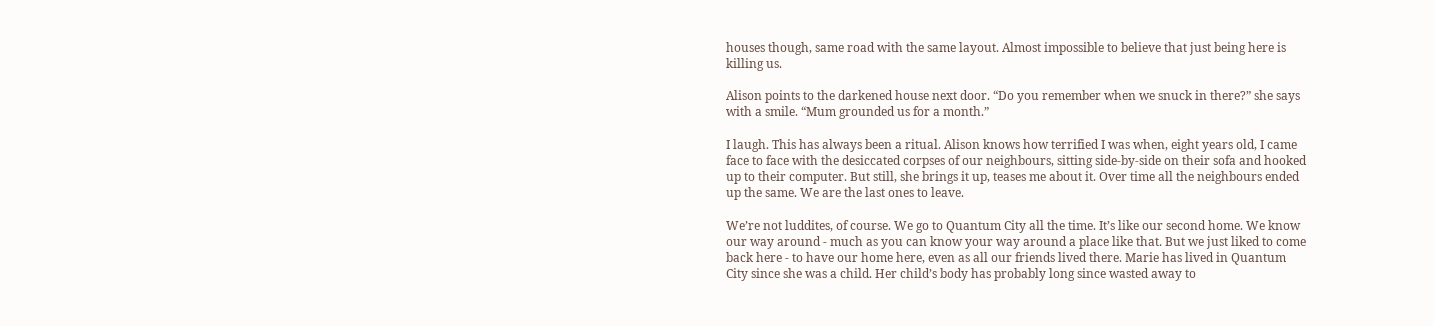houses though, same road with the same layout. Almost impossible to believe that just being here is killing us.

Alison points to the darkened house next door. “Do you remember when we snuck in there?” she says with a smile. “Mum grounded us for a month.”

I laugh. This has always been a ritual. Alison knows how terrified I was when, eight years old, I came face to face with the desiccated corpses of our neighbours, sitting side-by-side on their sofa and hooked up to their computer. But still, she brings it up, teases me about it. Over time all the neighbours ended up the same. We are the last ones to leave.

We’re not luddites, of course. We go to Quantum City all the time. It’s like our second home. We know our way around - much as you can know your way around a place like that. But we just liked to come back here - to have our home here, even as all our friends lived there. Marie has lived in Quantum City since she was a child. Her child’s body has probably long since wasted away to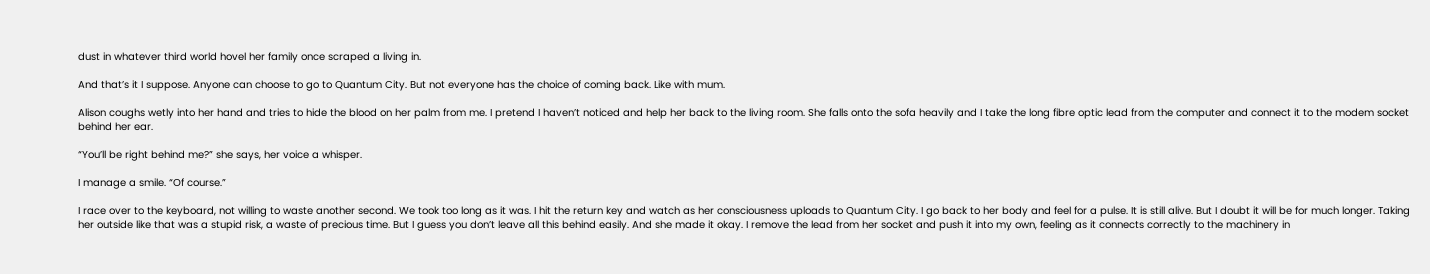dust in whatever third world hovel her family once scraped a living in.

And that’s it I suppose. Anyone can choose to go to Quantum City. But not everyone has the choice of coming back. Like with mum.

Alison coughs wetly into her hand and tries to hide the blood on her palm from me. I pretend I haven’t noticed and help her back to the living room. She falls onto the sofa heavily and I take the long fibre optic lead from the computer and connect it to the modem socket behind her ear.

“You’ll be right behind me?” she says, her voice a whisper.

I manage a smile. “Of course.”

I race over to the keyboard, not willing to waste another second. We took too long as it was. I hit the return key and watch as her consciousness uploads to Quantum City. I go back to her body and feel for a pulse. It is still alive. But I doubt it will be for much longer. Taking her outside like that was a stupid risk, a waste of precious time. But I guess you don’t leave all this behind easily. And she made it okay. I remove the lead from her socket and push it into my own, feeling as it connects correctly to the machinery in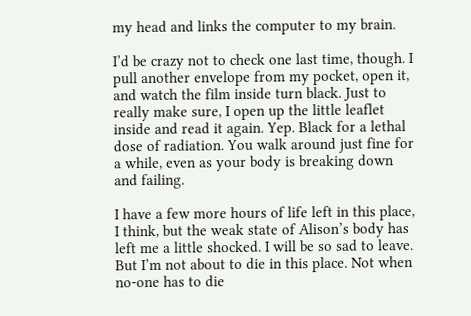my head and links the computer to my brain.

I’d be crazy not to check one last time, though. I pull another envelope from my pocket, open it, and watch the film inside turn black. Just to really make sure, I open up the little leaflet inside and read it again. Yep. Black for a lethal dose of radiation. You walk around just fine for a while, even as your body is breaking down and failing.

I have a few more hours of life left in this place, I think, but the weak state of Alison’s body has left me a little shocked. I will be so sad to leave. But I’m not about to die in this place. Not when no-one has to die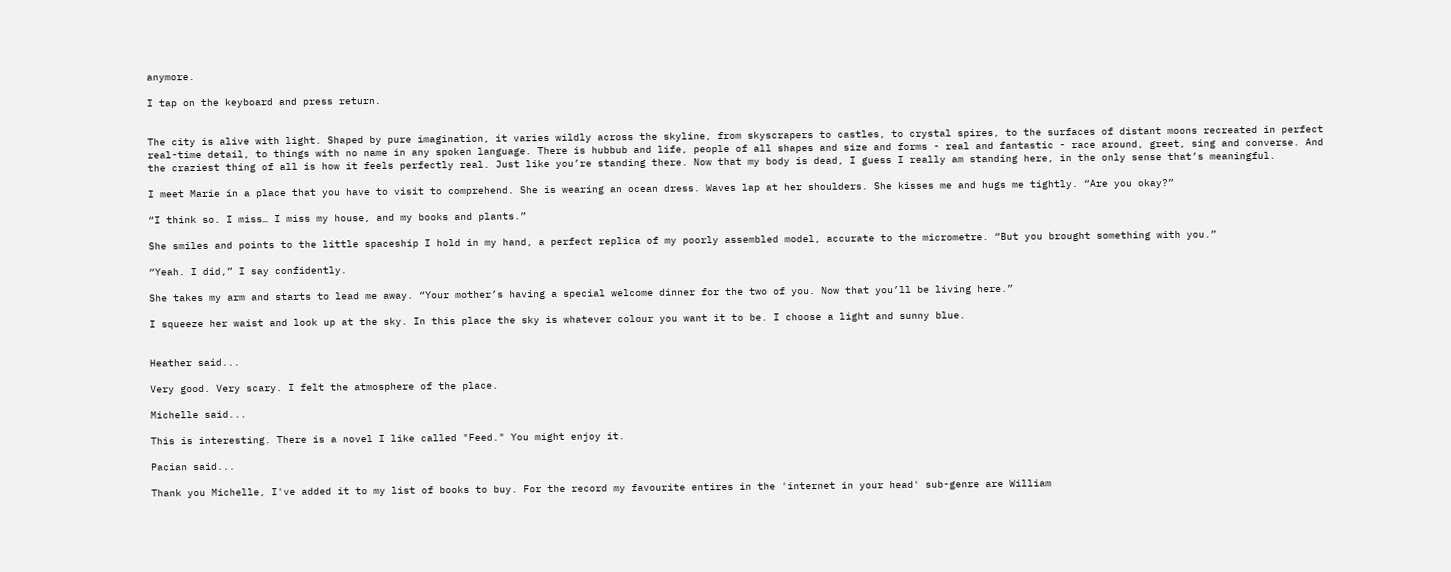anymore.

I tap on the keyboard and press return.


The city is alive with light. Shaped by pure imagination, it varies wildly across the skyline, from skyscrapers to castles, to crystal spires, to the surfaces of distant moons recreated in perfect real-time detail, to things with no name in any spoken language. There is hubbub and life, people of all shapes and size and forms - real and fantastic - race around, greet, sing and converse. And the craziest thing of all is how it feels perfectly real. Just like you’re standing there. Now that my body is dead, I guess I really am standing here, in the only sense that’s meaningful.

I meet Marie in a place that you have to visit to comprehend. She is wearing an ocean dress. Waves lap at her shoulders. She kisses me and hugs me tightly. “Are you okay?”

“I think so. I miss… I miss my house, and my books and plants.”

She smiles and points to the little spaceship I hold in my hand, a perfect replica of my poorly assembled model, accurate to the micrometre. “But you brought something with you.”

“Yeah. I did,” I say confidently.

She takes my arm and starts to lead me away. “Your mother’s having a special welcome dinner for the two of you. Now that you’ll be living here.”

I squeeze her waist and look up at the sky. In this place the sky is whatever colour you want it to be. I choose a light and sunny blue.


Heather said...

Very good. Very scary. I felt the atmosphere of the place.

Michelle said...

This is interesting. There is a novel I like called "Feed." You might enjoy it.

Pacian said...

Thank you Michelle, I've added it to my list of books to buy. For the record my favourite entires in the 'internet in your head' sub-genre are William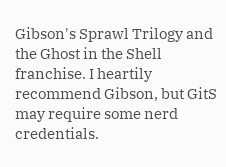Gibson's Sprawl Trilogy and the Ghost in the Shell franchise. I heartily recommend Gibson, but GitS may require some nerd credentials.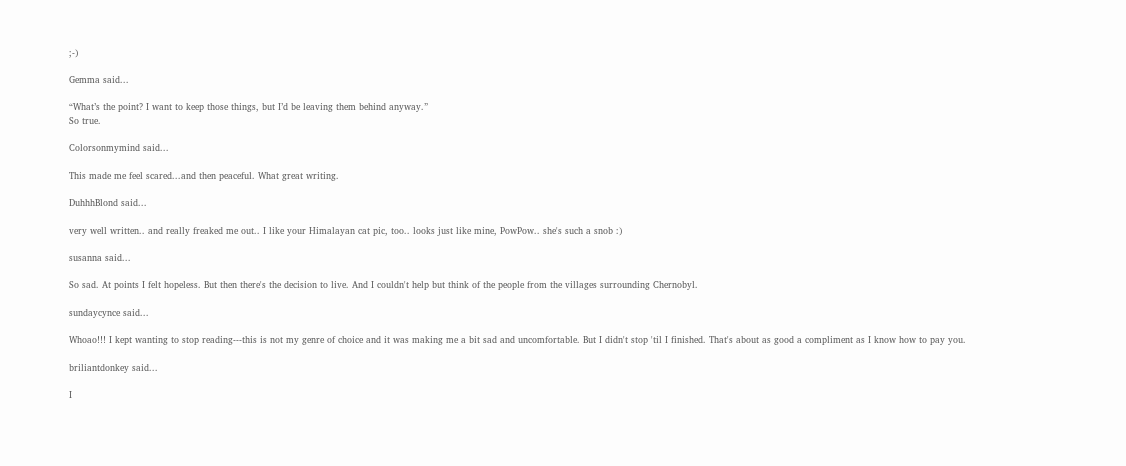;-)

Gemma said...

“What’s the point? I want to keep those things, but I’d be leaving them behind anyway.”
So true.

Colorsonmymind said...

This made me feel scared...and then peaceful. What great writing.

DuhhhBlond said...

very well written.. and really freaked me out.. I like your Himalayan cat pic, too.. looks just like mine, PowPow.. she's such a snob :)

susanna said...

So sad. At points I felt hopeless. But then there's the decision to live. And I couldn't help but think of the people from the villages surrounding Chernobyl.

sundaycynce said...

Whoao!!! I kept wanting to stop reading---this is not my genre of choice and it was making me a bit sad and uncomfortable. But I didn't stop 'til I finished. That's about as good a compliment as I know how to pay you.

briliantdonkey said...

I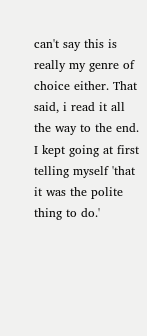can't say this is really my genre of choice either. That said, i read it all the way to the end. I kept going at first telling myself 'that it was the polite thing to do.'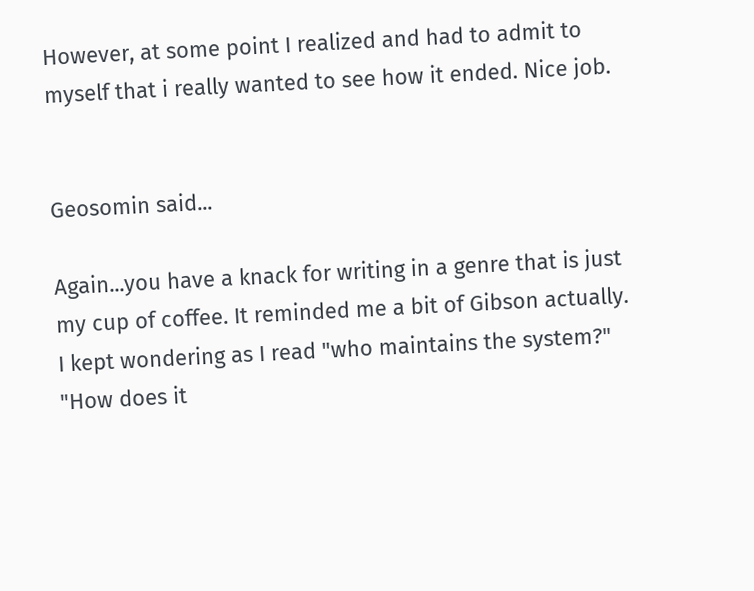However, at some point I realized and had to admit to myself that i really wanted to see how it ended. Nice job.


Geosomin said...

Again...you have a knack for writing in a genre that is just my cup of coffee. It reminded me a bit of Gibson actually.
I kept wondering as I read "who maintains the system?" "How does it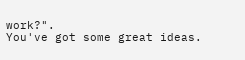work?".
You've got some great ideas.